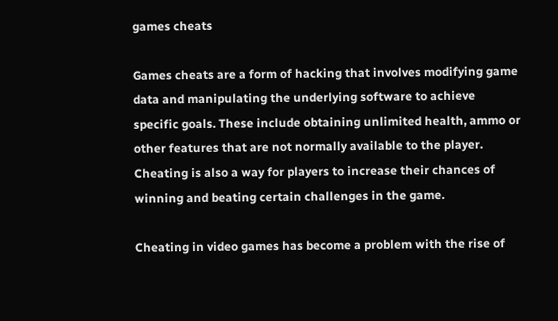games cheats

Games cheats are a form of hacking that involves modifying game data and manipulating the underlying software to achieve specific goals. These include obtaining unlimited health, ammo or other features that are not normally available to the player. Cheating is also a way for players to increase their chances of winning and beating certain challenges in the game.

Cheating in video games has become a problem with the rise of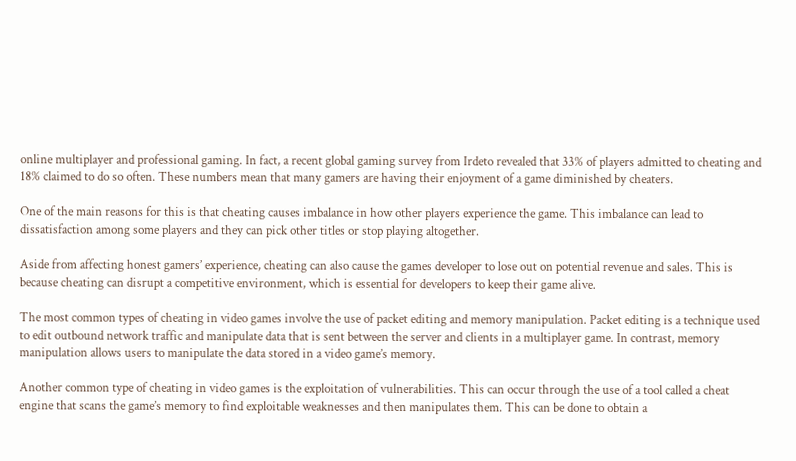online multiplayer and professional gaming. In fact, a recent global gaming survey from Irdeto revealed that 33% of players admitted to cheating and 18% claimed to do so often. These numbers mean that many gamers are having their enjoyment of a game diminished by cheaters.

One of the main reasons for this is that cheating causes imbalance in how other players experience the game. This imbalance can lead to dissatisfaction among some players and they can pick other titles or stop playing altogether.

Aside from affecting honest gamers’ experience, cheating can also cause the games developer to lose out on potential revenue and sales. This is because cheating can disrupt a competitive environment, which is essential for developers to keep their game alive.

The most common types of cheating in video games involve the use of packet editing and memory manipulation. Packet editing is a technique used to edit outbound network traffic and manipulate data that is sent between the server and clients in a multiplayer game. In contrast, memory manipulation allows users to manipulate the data stored in a video game’s memory.

Another common type of cheating in video games is the exploitation of vulnerabilities. This can occur through the use of a tool called a cheat engine that scans the game’s memory to find exploitable weaknesses and then manipulates them. This can be done to obtain a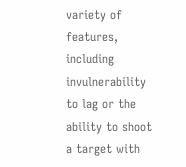variety of features, including invulnerability to lag or the ability to shoot a target with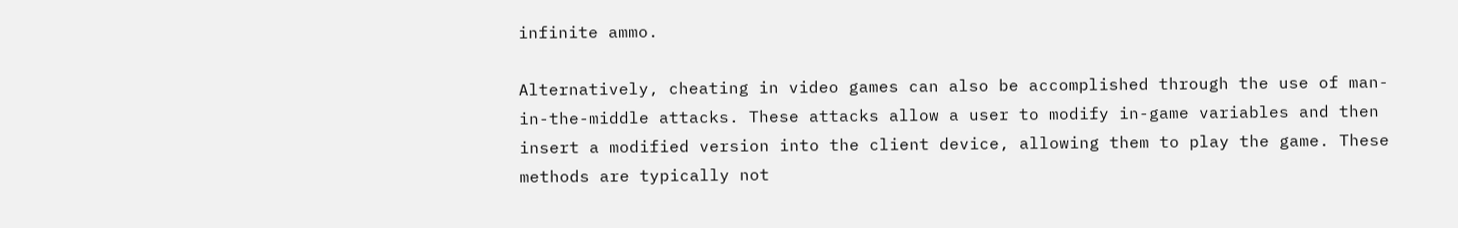infinite ammo.

Alternatively, cheating in video games can also be accomplished through the use of man-in-the-middle attacks. These attacks allow a user to modify in-game variables and then insert a modified version into the client device, allowing them to play the game. These methods are typically not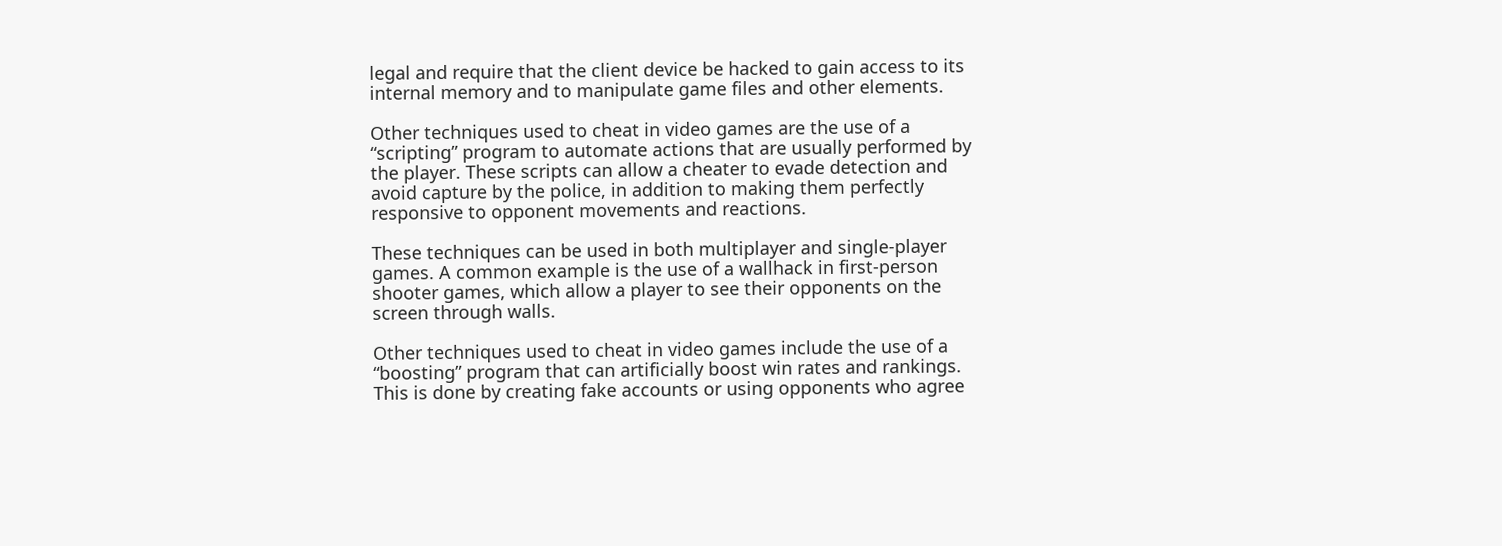legal and require that the client device be hacked to gain access to its internal memory and to manipulate game files and other elements.

Other techniques used to cheat in video games are the use of a “scripting” program to automate actions that are usually performed by the player. These scripts can allow a cheater to evade detection and avoid capture by the police, in addition to making them perfectly responsive to opponent movements and reactions.

These techniques can be used in both multiplayer and single-player games. A common example is the use of a wallhack in first-person shooter games, which allow a player to see their opponents on the screen through walls.

Other techniques used to cheat in video games include the use of a “boosting” program that can artificially boost win rates and rankings. This is done by creating fake accounts or using opponents who agree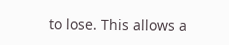to lose. This allows a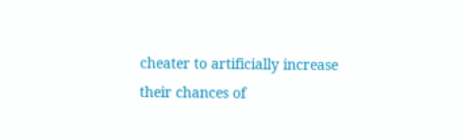cheater to artificially increase their chances of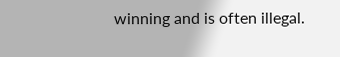winning and is often illegal.